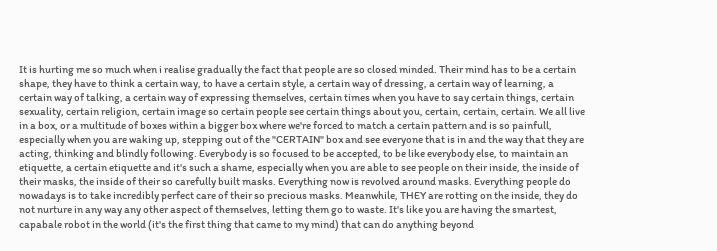It is hurting me so much when i realise gradually the fact that people are so closed minded. Their mind has to be a certain shape, they have to think a certain way, to have a certain style, a certain way of dressing, a certain way of learning, a certain way of talking, a certain way of expressing themselves, certain times when you have to say certain things, certain sexuality, certain religion, certain image so certain people see certain things about you, certain, certain, certain. We all live in a box, or a multitude of boxes within a bigger box where we're forced to match a certain pattern and is so painfull, especially when you are waking up, stepping out of the "CERTAIN" box and see everyone that is in and the way that they are acting, thinking and blindly following. Everybody is so focused to be accepted, to be like everybody else, to maintain an etiquette, a certain etiquette and it's such a shame, especially when you are able to see people on their inside, the inside of their masks, the inside of their so carefully built masks. Everything now is revolved around masks. Everything people do nowadays is to take incredibly perfect care of their so precious masks. Meanwhile, THEY are rotting on the inside, they do not nurture in any way any other aspect of themselves, letting them go to waste. It's like you are having the smartest, capabale robot in the world (it's the first thing that came to my mind) that can do anything beyond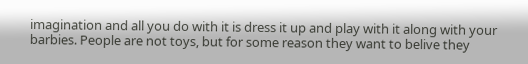imagination and all you do with it is dress it up and play with it along with your barbies. People are not toys, but for some reason they want to belive they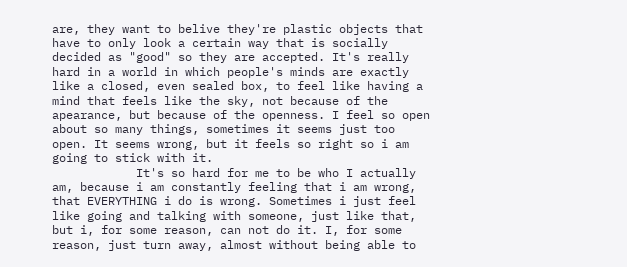are, they want to belive they're plastic objects that have to only look a certain way that is socially decided as "good" so they are accepted. It's really hard in a world in which people's minds are exactly like a closed, even sealed box, to feel like having a mind that feels like the sky, not because of the apearance, but because of the openness. I feel so open about so many things, sometimes it seems just too open. It seems wrong, but it feels so right so i am going to stick with it.
            It's so hard for me to be who I actually am, because i am constantly feeling that i am wrong, that EVERYTHING i do is wrong. Sometimes i just feel like going and talking with someone, just like that, but i, for some reason, can not do it. I, for some reason, just turn away, almost without being able to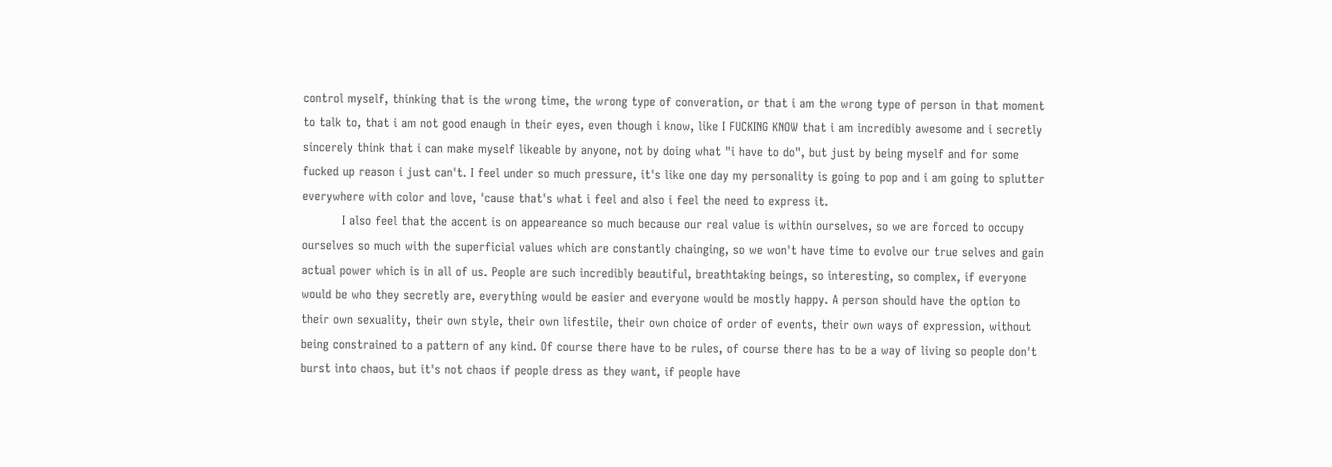control myself, thinking that is the wrong time, the wrong type of converation, or that i am the wrong type of person in that moment to talk to, that i am not good enaugh in their eyes, even though i know, like I FUCKING KNOW that i am incredibly awesome and i secretly sincerely think that i can make myself likeable by anyone, not by doing what "i have to do", but just by being myself and for some fucked up reason i just can't. I feel under so much pressure, it's like one day my personality is going to pop and i am going to splutter everywhere with color and love, 'cause that's what i feel and also i feel the need to express it.
          I also feel that the accent is on appeareance so much because our real value is within ourselves, so we are forced to occupy ourselves so much with the superficial values which are constantly chainging, so we won't have time to evolve our true selves and gain actual power which is in all of us. People are such incredibly beautiful, breathtaking beings, so interesting, so complex, if everyone would be who they secretly are, everything would be easier and everyone would be mostly happy. A person should have the option to their own sexuality, their own style, their own lifestile, their own choice of order of events, their own ways of expression, without being constrained to a pattern of any kind. Of course there have to be rules, of course there has to be a way of living so people don't burst into chaos, but it's not chaos if people dress as they want, if people have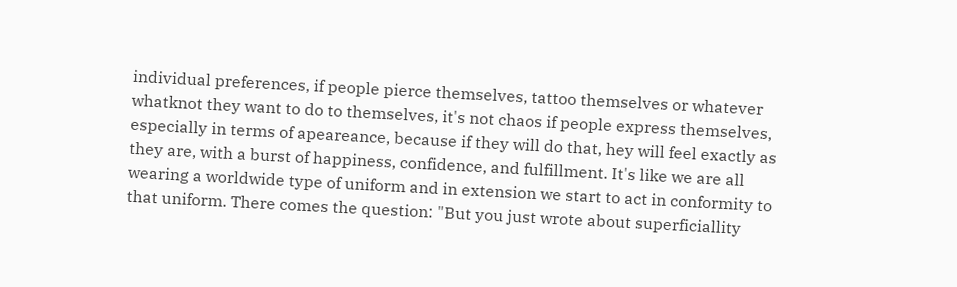individual preferences, if people pierce themselves, tattoo themselves or whatever whatknot they want to do to themselves, it's not chaos if people express themselves, especially in terms of apeareance, because if they will do that, hey will feel exactly as they are, with a burst of happiness, confidence, and fulfillment. It's like we are all wearing a worldwide type of uniform and in extension we start to act in conformity to that uniform. There comes the question: "But you just wrote about superficiallity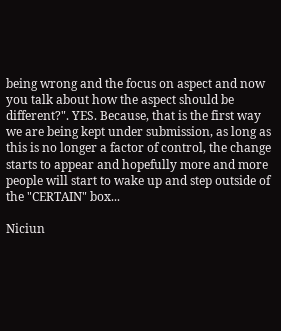being wrong and the focus on aspect and now you talk about how the aspect should be different?". YES. Because, that is the first way we are being kept under submission, as long as this is no longer a factor of control, the change starts to appear and hopefully more and more people will start to wake up and step outside of the "CERTAIN" box...

Niciun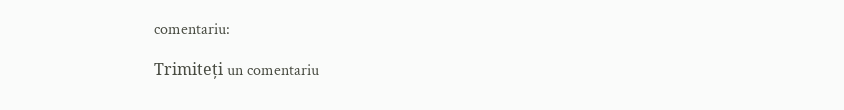comentariu:

Trimiteți un comentariu